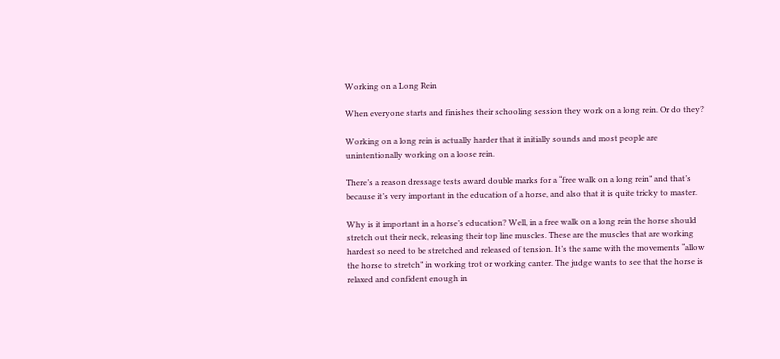Working on a Long Rein

When everyone starts and finishes their schooling session they work on a long rein. Or do they?

Working on a long rein is actually harder that it initially sounds and most people are unintentionally working on a loose rein.

There’s a reason dressage tests award double marks for a “free walk on a long rein” and that’s because it’s very important in the education of a horse, and also that it is quite tricky to master.

Why is it important in a horse’s education? Well, in a free walk on a long rein the horse should stretch out their neck, releasing their top line muscles. These are the muscles that are working hardest so need to be stretched and released of tension. It’s the same with the movements “allow the horse to stretch” in working trot or working canter. The judge wants to see that the horse is relaxed and confident enough in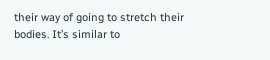their way of going to stretch their bodies. It’s similar to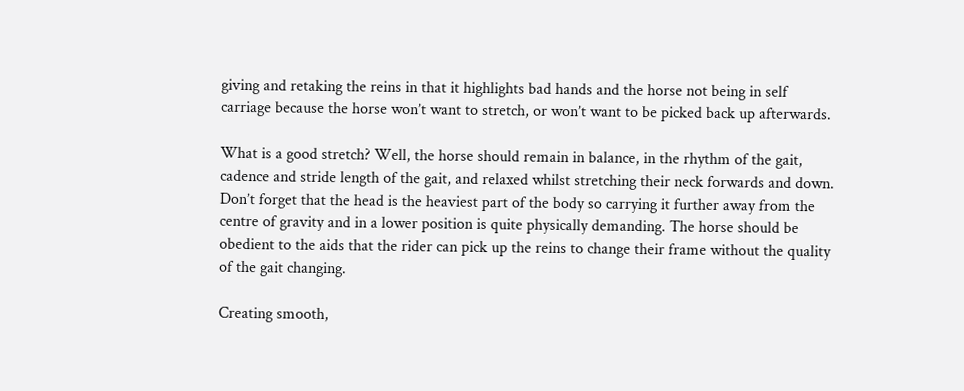giving and retaking the reins in that it highlights bad hands and the horse not being in self carriage because the horse won’t want to stretch, or won’t want to be picked back up afterwards.

What is a good stretch? Well, the horse should remain in balance, in the rhythm of the gait, cadence and stride length of the gait, and relaxed whilst stretching their neck forwards and down. Don’t forget that the head is the heaviest part of the body so carrying it further away from the centre of gravity and in a lower position is quite physically demanding. The horse should be obedient to the aids that the rider can pick up the reins to change their frame without the quality of the gait changing.

Creating smooth,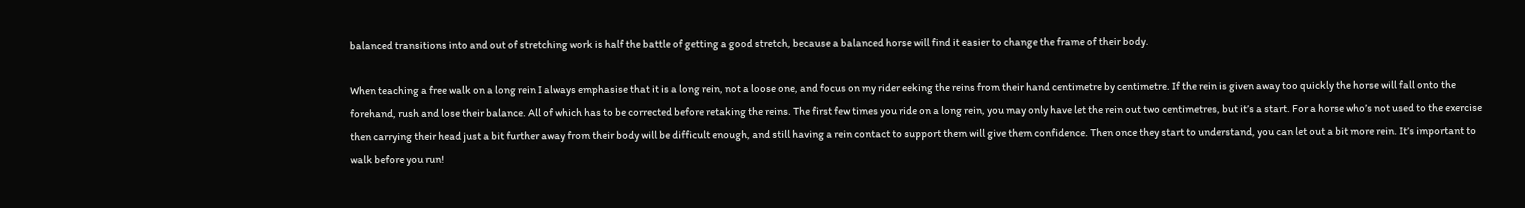balanced transitions into and out of stretching work is half the battle of getting a good stretch, because a balanced horse will find it easier to change the frame of their body.

When teaching a free walk on a long rein I always emphasise that it is a long rein, not a loose one, and focus on my rider eeking the reins from their hand centimetre by centimetre. If the rein is given away too quickly the horse will fall onto the forehand, rush and lose their balance. All of which has to be corrected before retaking the reins. The first few times you ride on a long rein, you may only have let the rein out two centimetres, but it’s a start. For a horse who’s not used to the exercise then carrying their head just a bit further away from their body will be difficult enough, and still having a rein contact to support them will give them confidence. Then once they start to understand, you can let out a bit more rein. It’s important to walk before you run!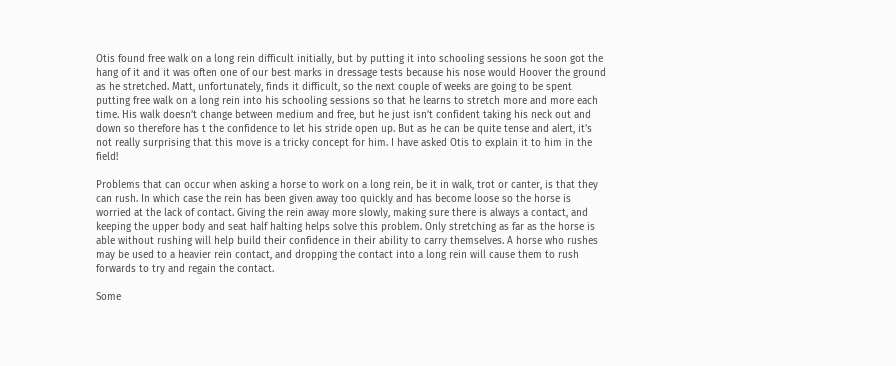Otis found free walk on a long rein difficult initially, but by putting it into schooling sessions he soon got the hang of it and it was often one of our best marks in dressage tests because his nose would Hoover the ground as he stretched. Matt, unfortunately, finds it difficult, so the next couple of weeks are going to be spent putting free walk on a long rein into his schooling sessions so that he learns to stretch more and more each time. His walk doesn’t change between medium and free, but he just isn’t confident taking his neck out and down so therefore has t the confidence to let his stride open up. But as he can be quite tense and alert, it’s not really surprising that this move is a tricky concept for him. I have asked Otis to explain it to him in the field!

Problems that can occur when asking a horse to work on a long rein, be it in walk, trot or canter, is that they can rush. In which case the rein has been given away too quickly and has become loose so the horse is worried at the lack of contact. Giving the rein away more slowly, making sure there is always a contact, and keeping the upper body and seat half halting helps solve this problem. Only stretching as far as the horse is able without rushing will help build their confidence in their ability to carry themselves. A horse who rushes may be used to a heavier rein contact, and dropping the contact into a long rein will cause them to rush forwards to try and regain the contact.

Some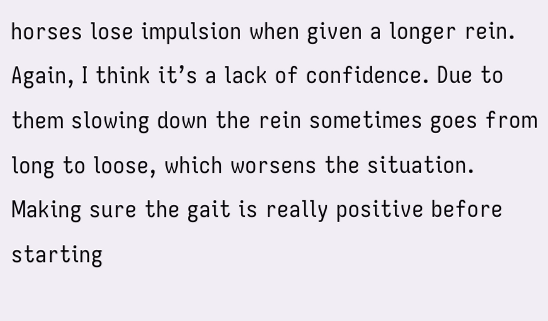horses lose impulsion when given a longer rein. Again, I think it’s a lack of confidence. Due to them slowing down the rein sometimes goes from long to loose, which worsens the situation. Making sure the gait is really positive before starting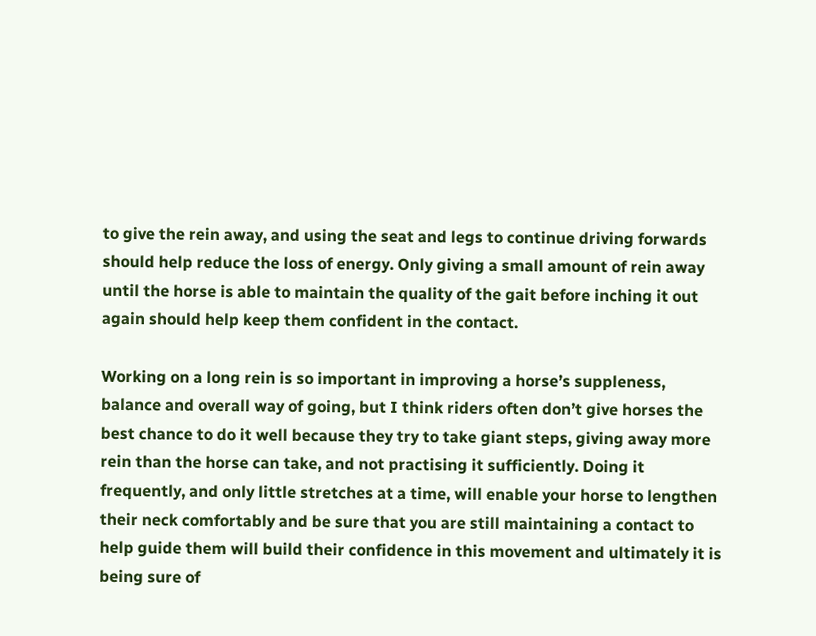to give the rein away, and using the seat and legs to continue driving forwards should help reduce the loss of energy. Only giving a small amount of rein away until the horse is able to maintain the quality of the gait before inching it out again should help keep them confident in the contact.

Working on a long rein is so important in improving a horse’s suppleness, balance and overall way of going, but I think riders often don’t give horses the best chance to do it well because they try to take giant steps, giving away more rein than the horse can take, and not practising it sufficiently. Doing it frequently, and only little stretches at a time, will enable your horse to lengthen their neck comfortably and be sure that you are still maintaining a contact to help guide them will build their confidence in this movement and ultimately it is being sure of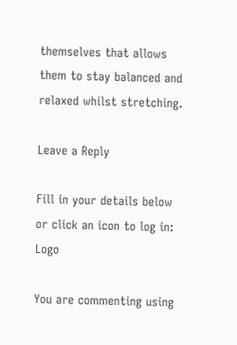themselves that allows them to stay balanced and relaxed whilst stretching.

Leave a Reply

Fill in your details below or click an icon to log in: Logo

You are commenting using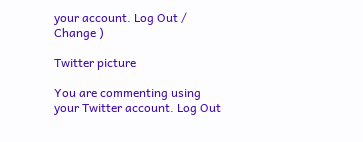your account. Log Out /  Change )

Twitter picture

You are commenting using your Twitter account. Log Out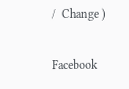/  Change )

Facebook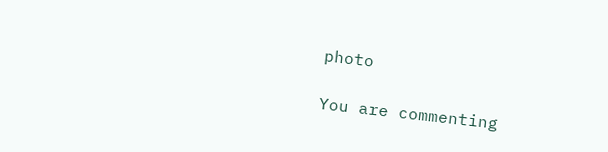photo

You are commenting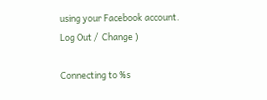using your Facebook account. Log Out /  Change )

Connecting to %s